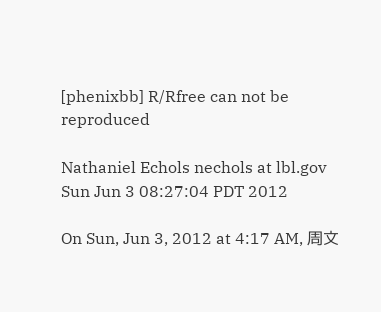[phenixbb] R/Rfree can not be reproduced

Nathaniel Echols nechols at lbl.gov
Sun Jun 3 08:27:04 PDT 2012

On Sun, Jun 3, 2012 at 4:17 AM, 周文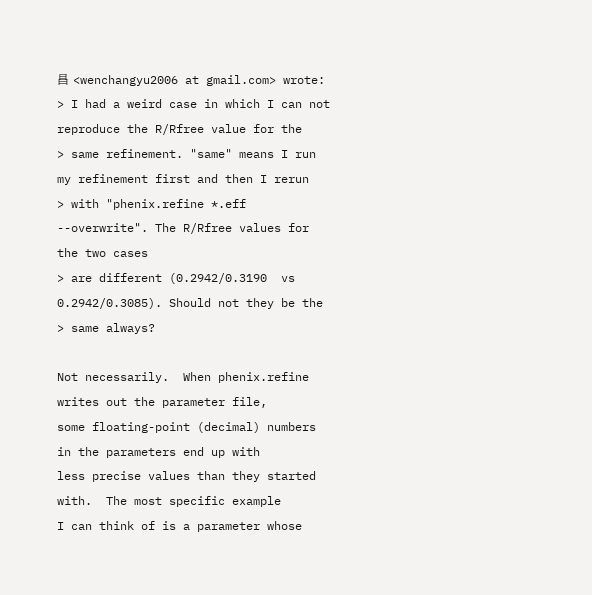昌 <wenchangyu2006 at gmail.com> wrote:
> I had a weird case in which I can not reproduce the R/Rfree value for the
> same refinement. "same" means I run my refinement first and then I rerun
> with "phenix.refine *.eff --overwrite". The R/Rfree values for the two cases
> are different (0.2942/0.3190  vs  0.2942/0.3085). Should not they be the
> same always?

Not necessarily.  When phenix.refine writes out the parameter file,
some floating-point (decimal) numbers in the parameters end up with
less precise values than they started with.  The most specific example
I can think of is a parameter whose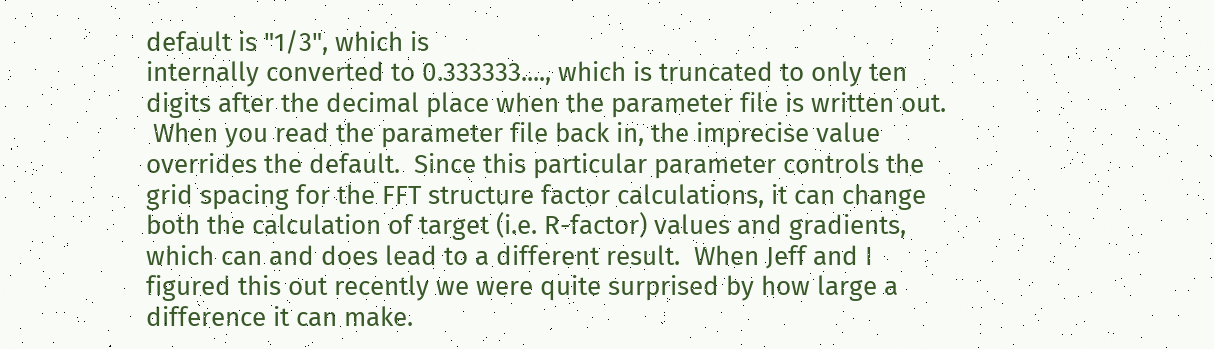default is "1/3", which is
internally converted to 0.333333...., which is truncated to only ten
digits after the decimal place when the parameter file is written out.
 When you read the parameter file back in, the imprecise value
overrides the default.  Since this particular parameter controls the
grid spacing for the FFT structure factor calculations, it can change
both the calculation of target (i.e. R-factor) values and gradients,
which can and does lead to a different result.  When Jeff and I
figured this out recently we were quite surprised by how large a
difference it can make.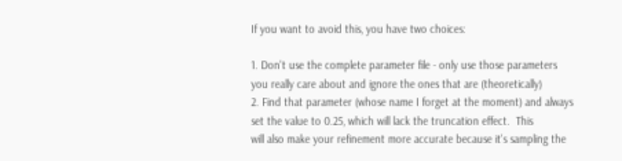If you want to avoid this, you have two choices:

1. Don't use the complete parameter file - only use those parameters
you really care about and ignore the ones that are (theoretically)
2. Find that parameter (whose name I forget at the moment) and always
set the value to 0.25, which will lack the truncation effect.  This
will also make your refinement more accurate because it's sampling the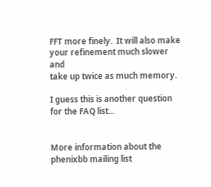FFT more finely.  It will also make your refinement much slower and
take up twice as much memory.

I guess this is another question for the FAQ list...


More information about the phenixbb mailing list